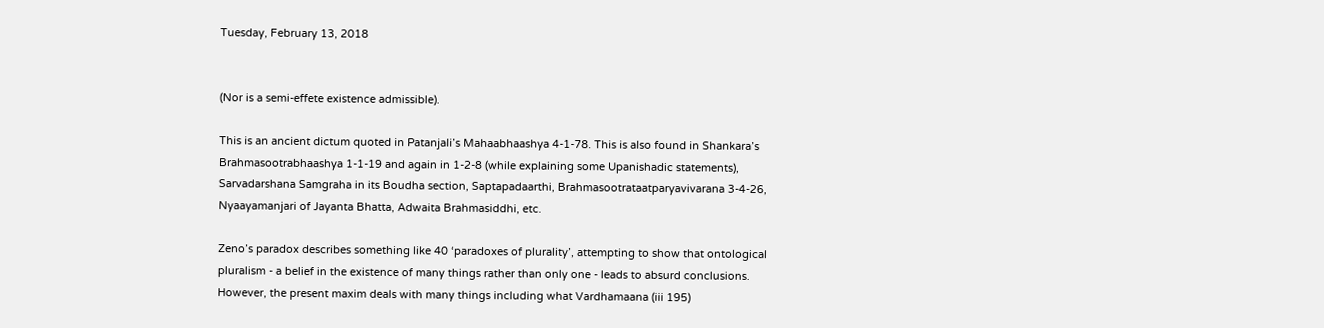Tuesday, February 13, 2018


(Nor is a semi-effete existence admissible).

This is an ancient dictum quoted in Patanjali’s Mahaabhaashya 4-1-78. This is also found in Shankara’s Brahmasootrabhaashya 1-1-19 and again in 1-2-8 (while explaining some Upanishadic statements), Sarvadarshana Samgraha in its Boudha section, Saptapadaarthi, Brahmasootrataatparyavivarana 3-4-26, Nyaayamanjari of Jayanta Bhatta, Adwaita Brahmasiddhi, etc.

Zeno’s paradox describes something like 40 ‘paradoxes of plurality’, attempting to show that ontological pluralism - a belief in the existence of many things rather than only one - leads to absurd conclusions. However, the present maxim deals with many things including what Vardhamaana (iii 195)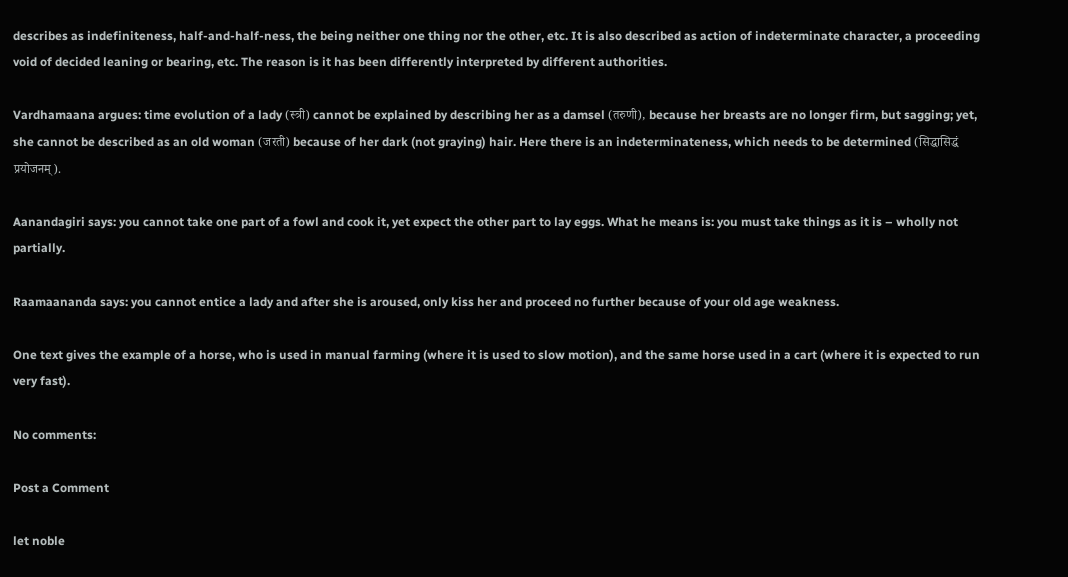describes as indefiniteness, half-and-half-ness, the being neither one thing nor the other, etc. It is also described as action of indeterminate character, a proceeding void of decided leaning or bearing, etc. The reason is it has been differently interpreted by different authorities.

Vardhamaana argues: time evolution of a lady (स्त्री) cannot be explained by describing her as a damsel (तरुणी), because her breasts are no longer firm, but sagging; yet, she cannot be described as an old woman (जरती) because of her dark (not graying) hair. Here there is an indeterminateness, which needs to be determined (सिद्धासिद्धं प्रयोजनम्).

Aanandagiri says: you cannot take one part of a fowl and cook it, yet expect the other part to lay eggs. What he means is: you must take things as it is – wholly not partially.

Raamaananda says: you cannot entice a lady and after she is aroused, only kiss her and proceed no further because of your old age weakness.

One text gives the example of a horse, who is used in manual farming (where it is used to slow motion), and the same horse used in a cart (where it is expected to run very fast).

No comments:

Post a Comment

let noble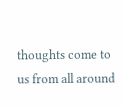thoughts come to us from all around